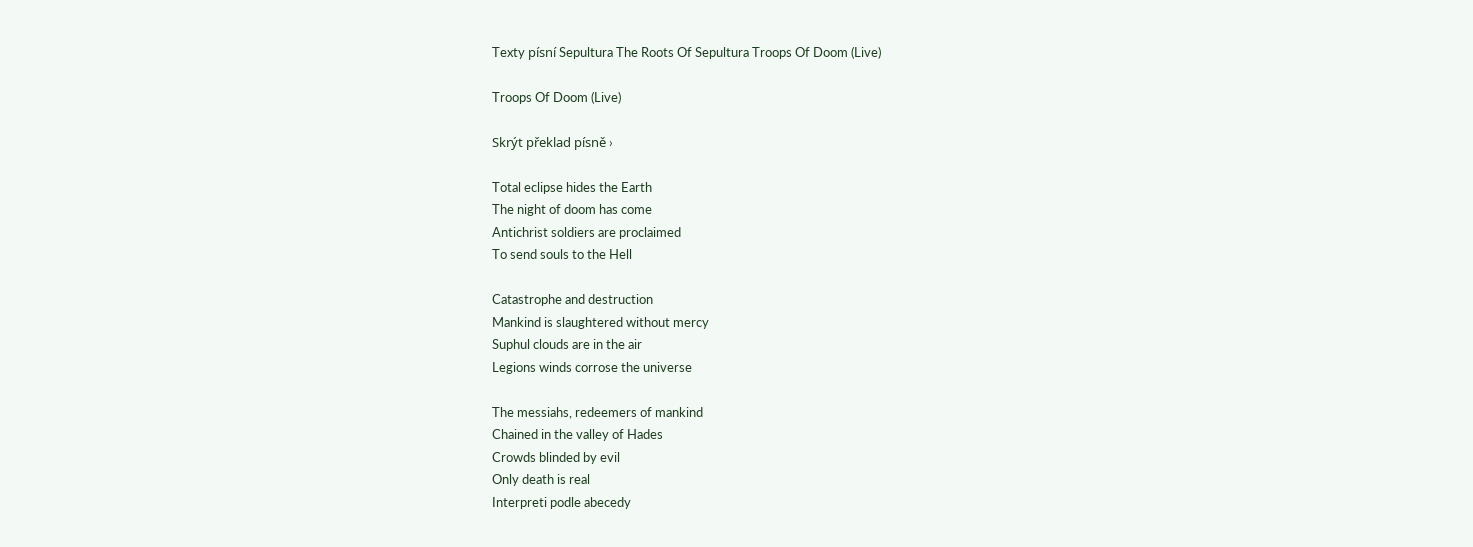Texty písní Sepultura The Roots Of Sepultura Troops Of Doom (Live)

Troops Of Doom (Live)

Skrýt překlad písně ›

Total eclipse hides the Earth
The night of doom has come
Antichrist soldiers are proclaimed
To send souls to the Hell

Catastrophe and destruction
Mankind is slaughtered without mercy
Suphul clouds are in the air
Legions winds corrose the universe

The messiahs, redeemers of mankind
Chained in the valley of Hades
Crowds blinded by evil
Only death is real
Interpreti podle abecedy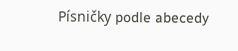Písničky podle abecedy